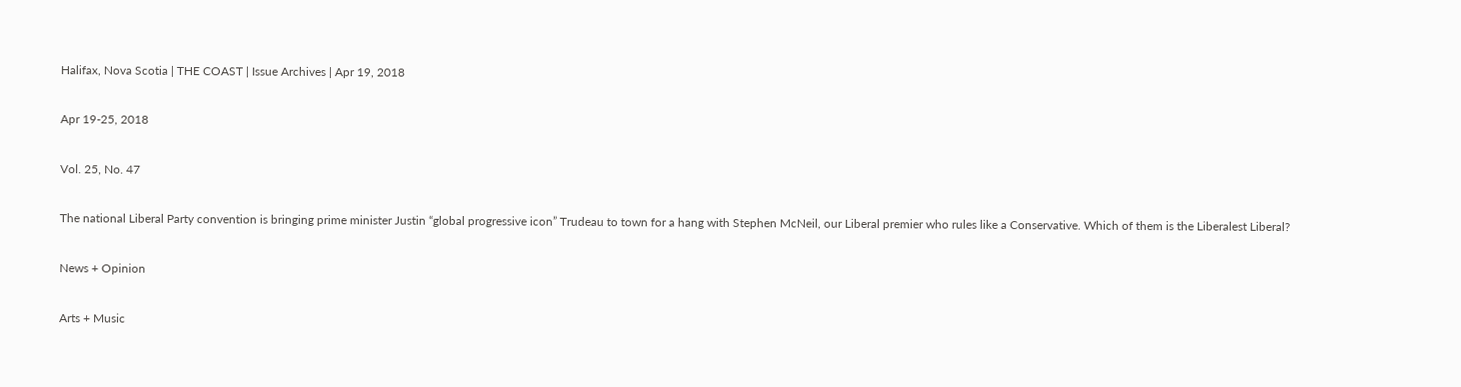Halifax, Nova Scotia | THE COAST | Issue Archives | Apr 19, 2018

Apr 19-25, 2018

Vol. 25, No. 47

The national Liberal Party convention is bringing prime minister Justin “global progressive icon” Trudeau to town for a hang with Stephen McNeil, our Liberal premier who rules like a Conservative. Which of them is the Liberalest Liberal?

News + Opinion

Arts + Music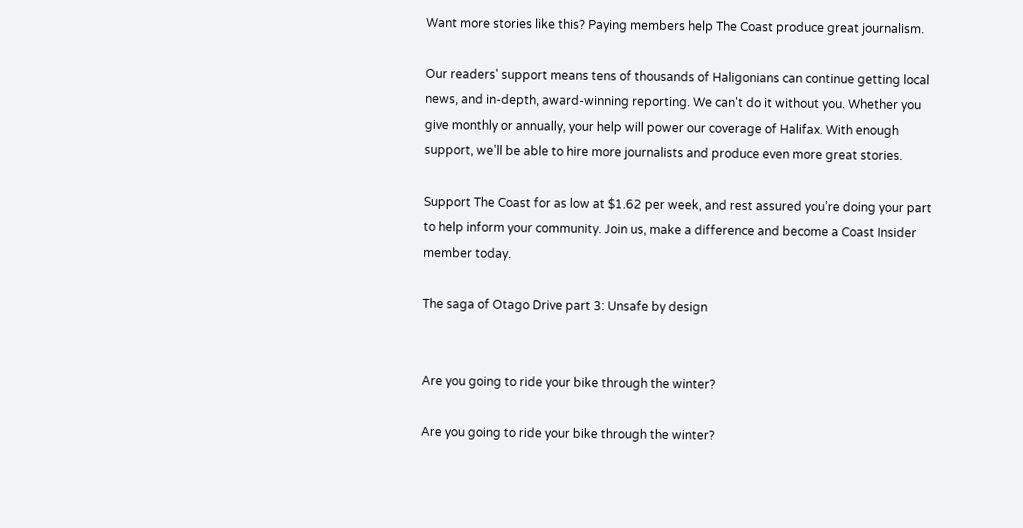Want more stories like this? Paying members help The Coast produce great journalism.

Our readers' support means tens of thousands of Haligonians can continue getting local news, and in-depth, award-winning reporting. We can't do it without you. Whether you give monthly or annually, your help will power our coverage of Halifax. With enough support, we’ll be able to hire more journalists and produce even more great stories.

Support The Coast for as low at $1.62 per week, and rest assured you’re doing your part to help inform your community. Join us, make a difference and become a Coast Insider member today.

The saga of Otago Drive part 3: Unsafe by design


Are you going to ride your bike through the winter?

Are you going to ride your bike through the winter?